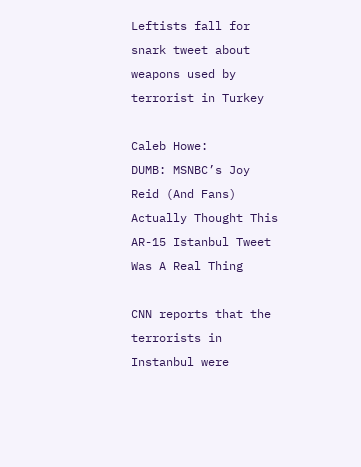Leftists fall for snark tweet about weapons used by terrorist in Turkey

Caleb Howe:
DUMB: MSNBC’s Joy Reid (And Fans) Actually Thought This AR-15 Istanbul Tweet Was A Real Thing

CNN reports that the terrorists in Instanbul were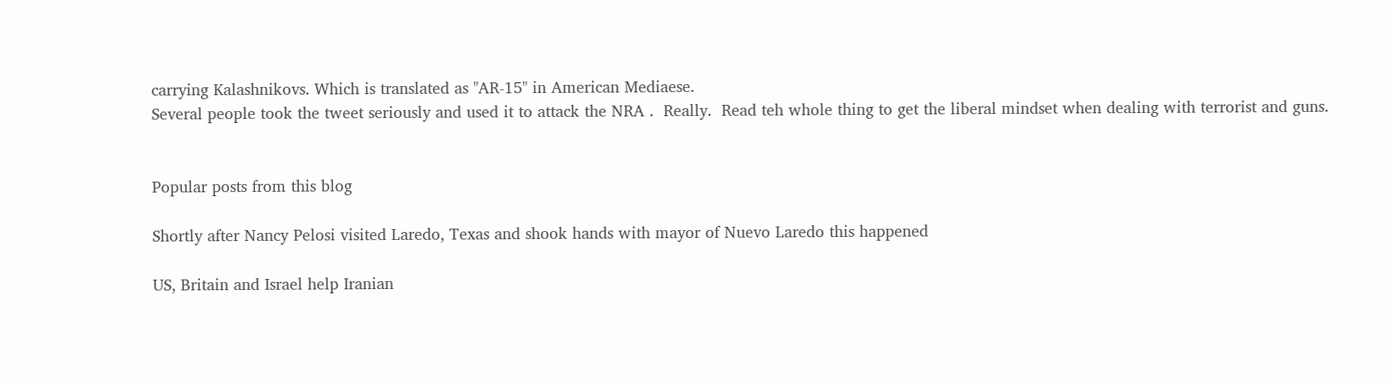carrying Kalashnikovs. Which is translated as "AR-15" in American Mediaese.
Several people took the tweet seriously and used it to attack the NRA .  Really.  Read teh whole thing to get the liberal mindset when dealing with terrorist and guns.


Popular posts from this blog

Shortly after Nancy Pelosi visited Laredo, Texas and shook hands with mayor of Nuevo Laredo this happened

US, Britain and Israel help Iranian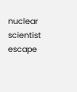nuclear scientist escape